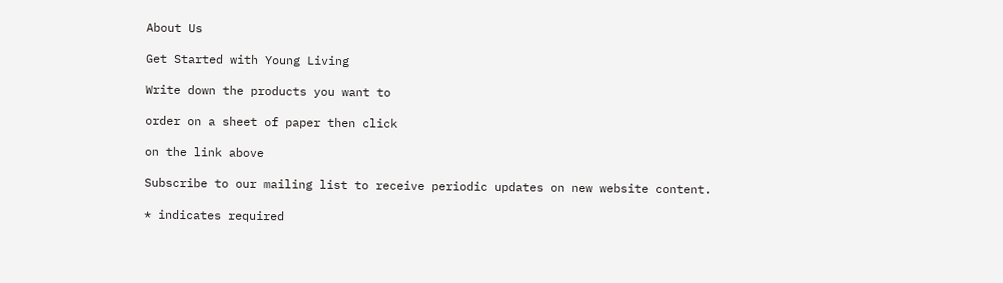About Us

Get Started with Young Living

Write down the products you want to

order on a sheet of paper then click

on the link above

Subscribe to our mailing list to receive periodic updates on new website content.

* indicates required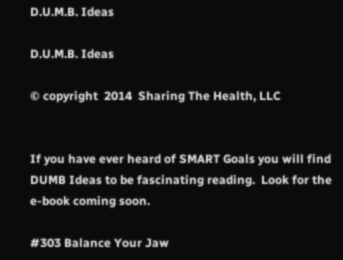D.U.M.B. Ideas

D.U.M.B. Ideas

© copyright  2014  Sharing The Health, LLC


If you have ever heard of SMART Goals you will find DUMB Ideas to be fascinating reading.  Look for the e-book coming soon.

#303 Balance Your Jaw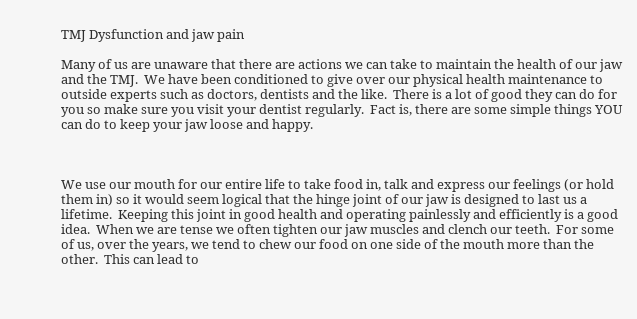TMJ Dysfunction and jaw pain

Many of us are unaware that there are actions we can take to maintain the health of our jaw and the TMJ.  We have been conditioned to give over our physical health maintenance to outside experts such as doctors, dentists and the like.  There is a lot of good they can do for you so make sure you visit your dentist regularly.  Fact is, there are some simple things YOU can do to keep your jaw loose and happy.



We use our mouth for our entire life to take food in, talk and express our feelings (or hold them in) so it would seem logical that the hinge joint of our jaw is designed to last us a lifetime.  Keeping this joint in good health and operating painlessly and efficiently is a good idea.  When we are tense we often tighten our jaw muscles and clench our teeth.  For some of us, over the years, we tend to chew our food on one side of the mouth more than the other.  This can lead to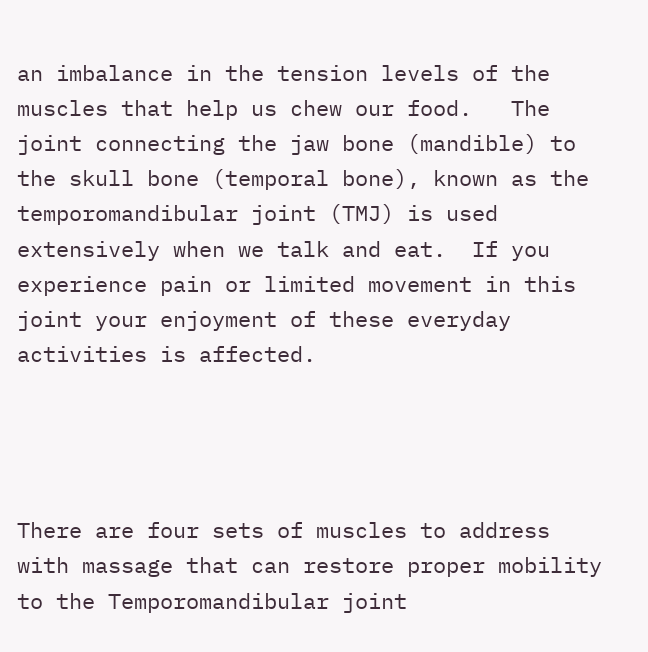an imbalance in the tension levels of the muscles that help us chew our food.   The joint connecting the jaw bone (mandible) to the skull bone (temporal bone), known as the temporomandibular joint (TMJ) is used extensively when we talk and eat.  If you experience pain or limited movement in this joint your enjoyment of these everyday activities is affected.




There are four sets of muscles to address with massage that can restore proper mobility to the Temporomandibular joint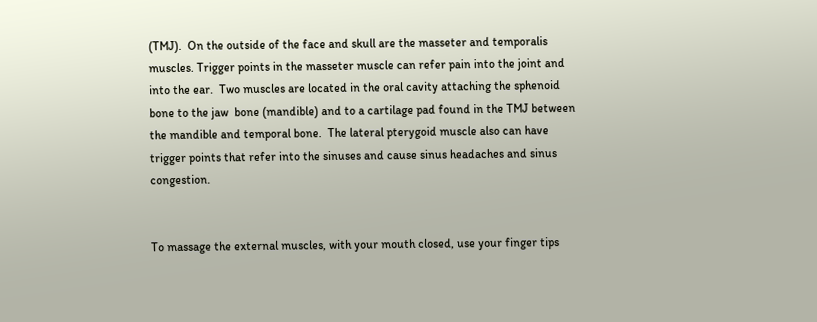(TMJ).  On the outside of the face and skull are the masseter and temporalis muscles. Trigger points in the masseter muscle can refer pain into the joint and into the ear.  Two muscles are located in the oral cavity attaching the sphenoid bone to the jaw  bone (mandible) and to a cartilage pad found in the TMJ between the mandible and temporal bone.  The lateral pterygoid muscle also can have trigger points that refer into the sinuses and cause sinus headaches and sinus congestion.


To massage the external muscles, with your mouth closed, use your finger tips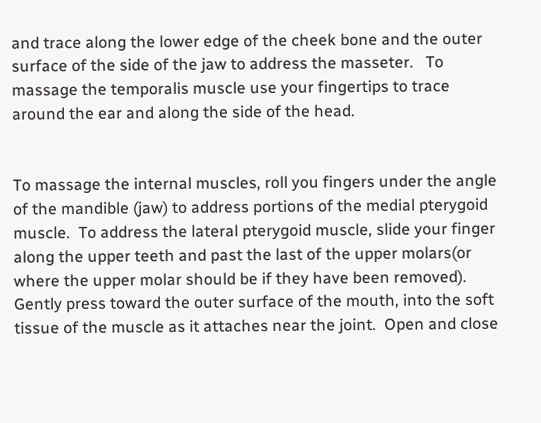and trace along the lower edge of the cheek bone and the outer surface of the side of the jaw to address the masseter.   To massage the temporalis muscle use your fingertips to trace around the ear and along the side of the head.


To massage the internal muscles, roll you fingers under the angle of the mandible (jaw) to address portions of the medial pterygoid muscle.  To address the lateral pterygoid muscle, slide your finger along the upper teeth and past the last of the upper molars(or where the upper molar should be if they have been removed).  Gently press toward the outer surface of the mouth, into the soft tissue of the muscle as it attaches near the joint.  Open and close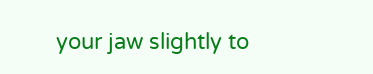your jaw slightly to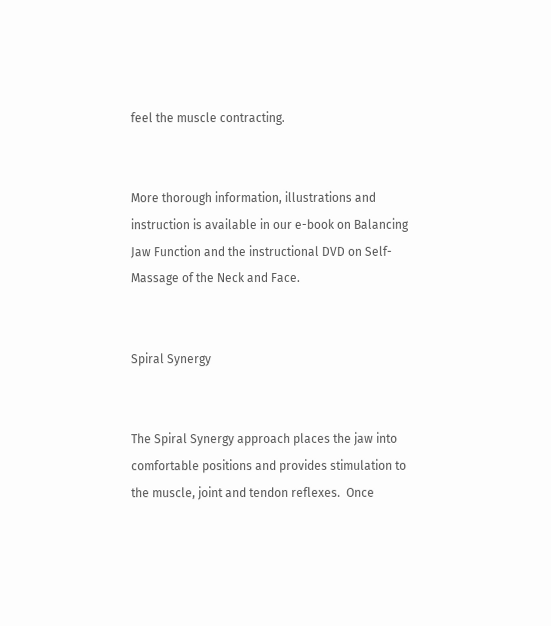feel the muscle contracting.


More thorough information, illustrations and instruction is available in our e-book on Balancing Jaw Function and the instructional DVD on Self-Massage of the Neck and Face.


Spiral Synergy


The Spiral Synergy approach places the jaw into comfortable positions and provides stimulation to the muscle, joint and tendon reflexes.  Once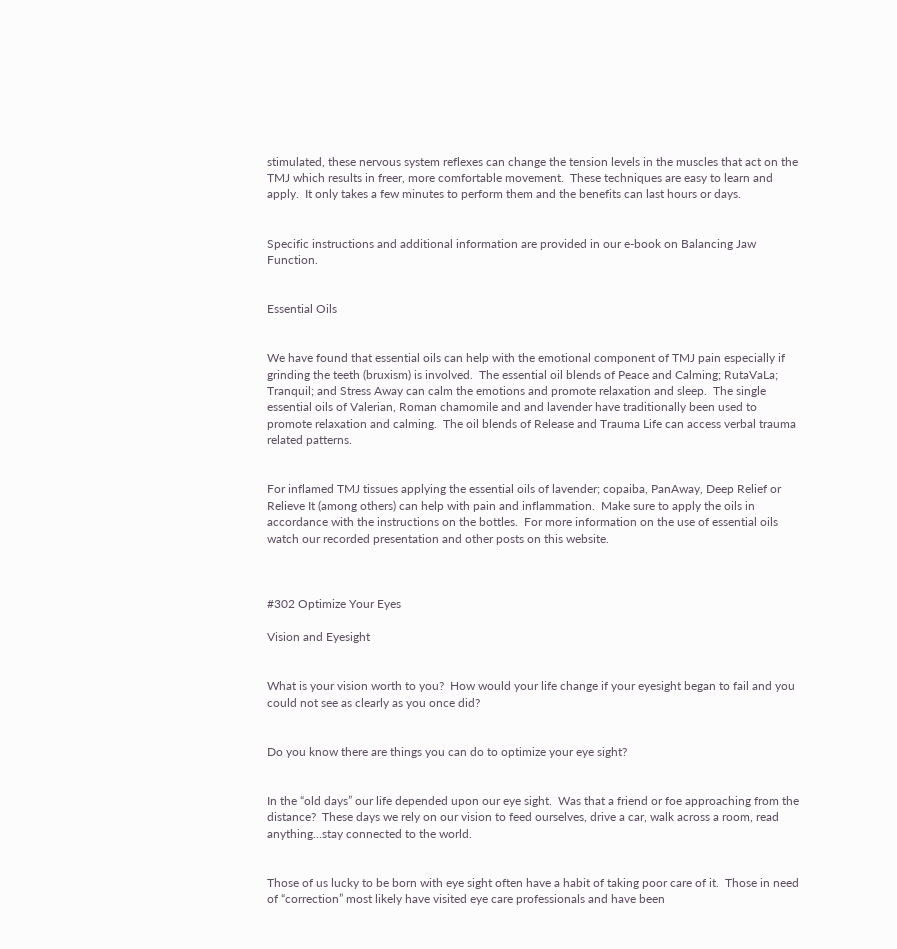stimulated, these nervous system reflexes can change the tension levels in the muscles that act on the TMJ which results in freer, more comfortable movement.  These techniques are easy to learn and apply.  It only takes a few minutes to perform them and the benefits can last hours or days.


Specific instructions and additional information are provided in our e-book on Balancing Jaw Function.


Essential Oils


We have found that essential oils can help with the emotional component of TMJ pain especially if grinding the teeth (bruxism) is involved.  The essential oil blends of Peace and Calming; RutaVaLa; Tranquil; and Stress Away can calm the emotions and promote relaxation and sleep.  The single essential oils of Valerian, Roman chamomile and and lavender have traditionally been used to promote relaxation and calming.  The oil blends of Release and Trauma Life can access verbal trauma related patterns.


For inflamed TMJ tissues applying the essential oils of lavender; copaiba, PanAway, Deep Relief or Relieve It (among others) can help with pain and inflammation.  Make sure to apply the oils in accordance with the instructions on the bottles.  For more information on the use of essential oils watch our recorded presentation and other posts on this website.



#302 Optimize Your Eyes

Vision and Eyesight


What is your vision worth to you?  How would your life change if your eyesight began to fail and you could not see as clearly as you once did?


Do you know there are things you can do to optimize your eye sight?


In the “old days” our life depended upon our eye sight.  Was that a friend or foe approaching from the distance?  These days we rely on our vision to feed ourselves, drive a car, walk across a room, read anything...stay connected to the world.


Those of us lucky to be born with eye sight often have a habit of taking poor care of it.  Those in need of “correction” most likely have visited eye care professionals and have been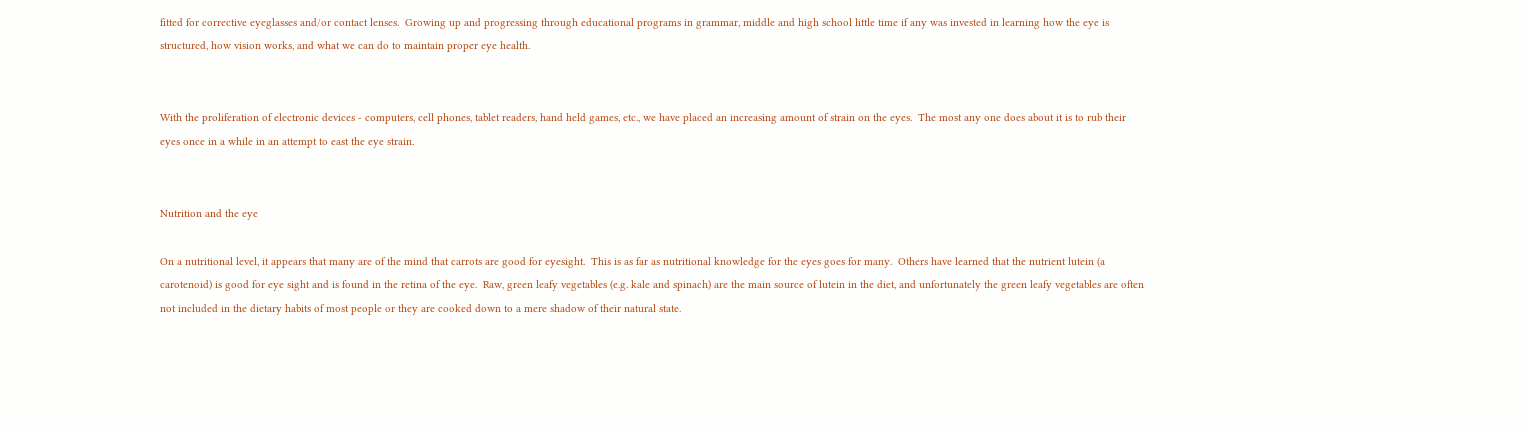fitted for corrective eyeglasses and/or contact lenses.  Growing up and progressing through educational programs in grammar, middle and high school little time if any was invested in learning how the eye is structured, how vision works, and what we can do to maintain proper eye health.


With the proliferation of electronic devices - computers, cell phones, tablet readers, hand held games, etc., we have placed an increasing amount of strain on the eyes.  The most any one does about it is to rub their eyes once in a while in an attempt to east the eye strain.


Nutrition and the eye

On a nutritional level, it appears that many are of the mind that carrots are good for eyesight.  This is as far as nutritional knowledge for the eyes goes for many.  Others have learned that the nutrient lutein (a carotenoid) is good for eye sight and is found in the retina of the eye.  Raw, green leafy vegetables (e.g. kale and spinach) are the main source of lutein in the diet, and unfortunately the green leafy vegetables are often not included in the dietary habits of most people or they are cooked down to a mere shadow of their natural state.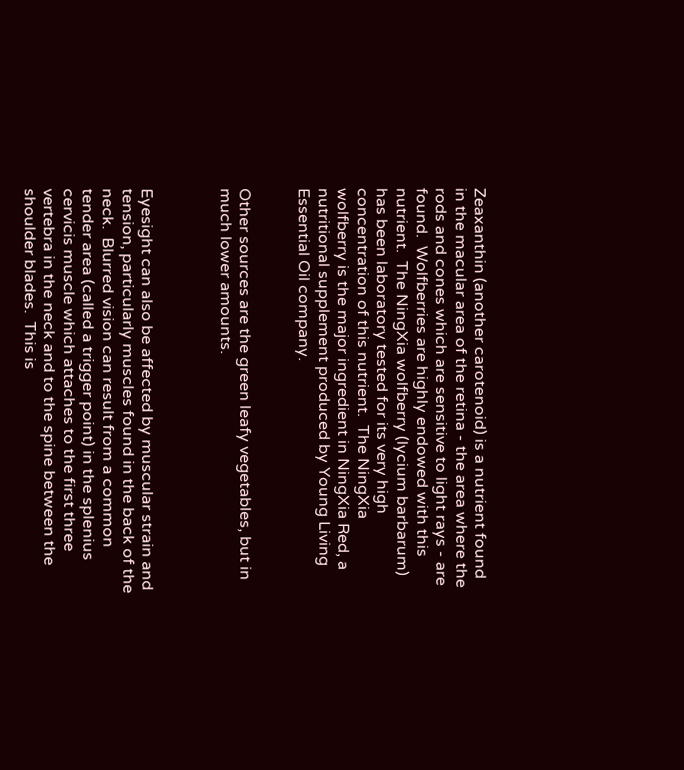Zeaxanthin (another carotenoid) is a nutrient found in the macular area of the retina - the area where the rods and cones which are sensitive to light rays - are found.  Wolfberries are highly endowed with this nutrient.  The NingXia wolfberry (lycium barbarum) has been laboratory tested for its very high concentration of this nutrient.  The NingXia wolfberry is the major ingredient in NingXia Red, a nutritional supplement produced by Young Living Essential Oil company.


Other sources are the green leafy vegetables, but in much lower amounts.



Eyesight can also be affected by muscular strain and tension, particularly muscles found in the back of the neck.  Blurred vision can result from a common tender area (called a trigger point) in the splenius cervicis muscle which attaches to the first three vertebra in the neck and to the spine between the shoulder blades.  This is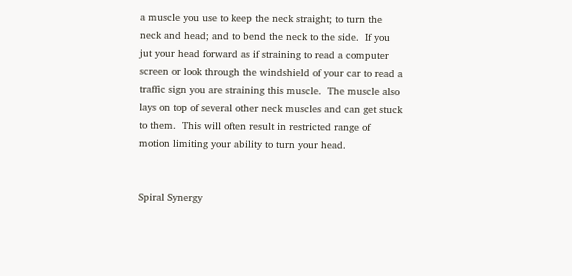a muscle you use to keep the neck straight; to turn the neck and head; and to bend the neck to the side.  If you jut your head forward as if straining to read a computer screen or look through the windshield of your car to read a traffic sign you are straining this muscle.  The muscle also lays on top of several other neck muscles and can get stuck to them.  This will often result in restricted range of motion limiting your ability to turn your head.


Spiral Synergy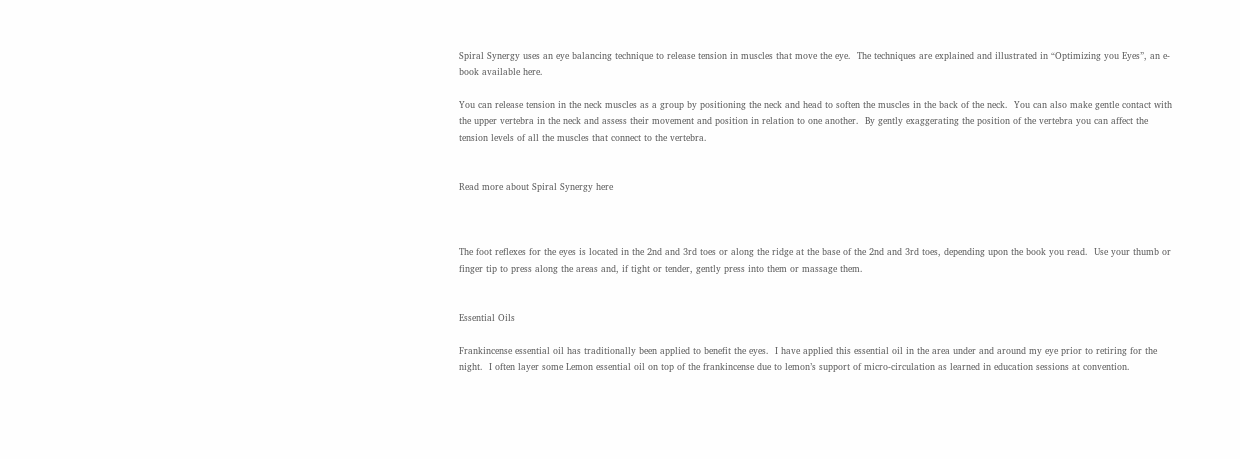Spiral Synergy uses an eye balancing technique to release tension in muscles that move the eye.  The techniques are explained and illustrated in “Optimizing you Eyes”, an e-book available here.

You can release tension in the neck muscles as a group by positioning the neck and head to soften the muscles in the back of the neck.  You can also make gentle contact with the upper vertebra in the neck and assess their movement and position in relation to one another.  By gently exaggerating the position of the vertebra you can affect the tension levels of all the muscles that connect to the vertebra.


Read more about Spiral Synergy here



The foot reflexes for the eyes is located in the 2nd and 3rd toes or along the ridge at the base of the 2nd and 3rd toes, depending upon the book you read.  Use your thumb or finger tip to press along the areas and, if tight or tender, gently press into them or massage them.


Essential Oils

Frankincense essential oil has traditionally been applied to benefit the eyes.  I have applied this essential oil in the area under and around my eye prior to retiring for the night.  I often layer some Lemon essential oil on top of the frankincense due to lemon’s support of micro-circulation as learned in education sessions at convention.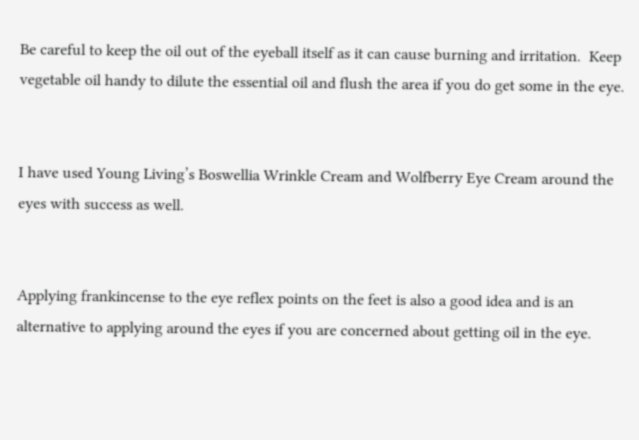Be careful to keep the oil out of the eyeball itself as it can cause burning and irritation.  Keep vegetable oil handy to dilute the essential oil and flush the area if you do get some in the eye.


I have used Young Living’s Boswellia Wrinkle Cream and Wolfberry Eye Cream around the eyes with success as well.


Applying frankincense to the eye reflex points on the feet is also a good idea and is an alternative to applying around the eyes if you are concerned about getting oil in the eye.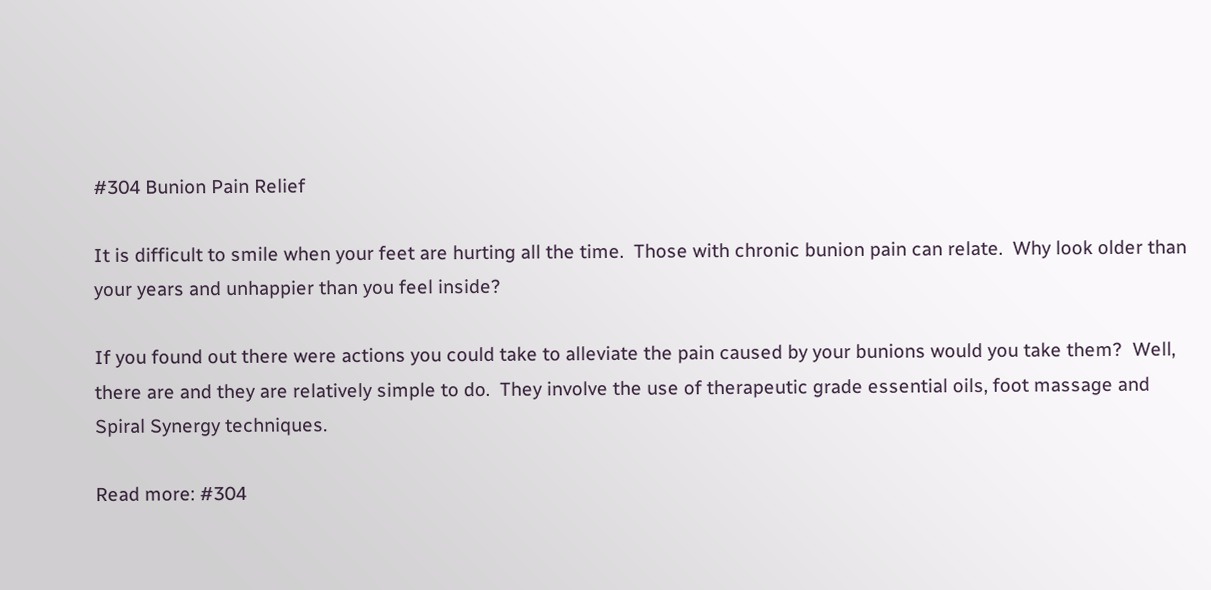#304 Bunion Pain Relief

It is difficult to smile when your feet are hurting all the time.  Those with chronic bunion pain can relate.  Why look older than your years and unhappier than you feel inside?

If you found out there were actions you could take to alleviate the pain caused by your bunions would you take them?  Well, there are and they are relatively simple to do.  They involve the use of therapeutic grade essential oils, foot massage and Spiral Synergy techniques.

Read more: #304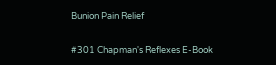Bunion Pain Relief

#301 Chapman's Reflexes E-Book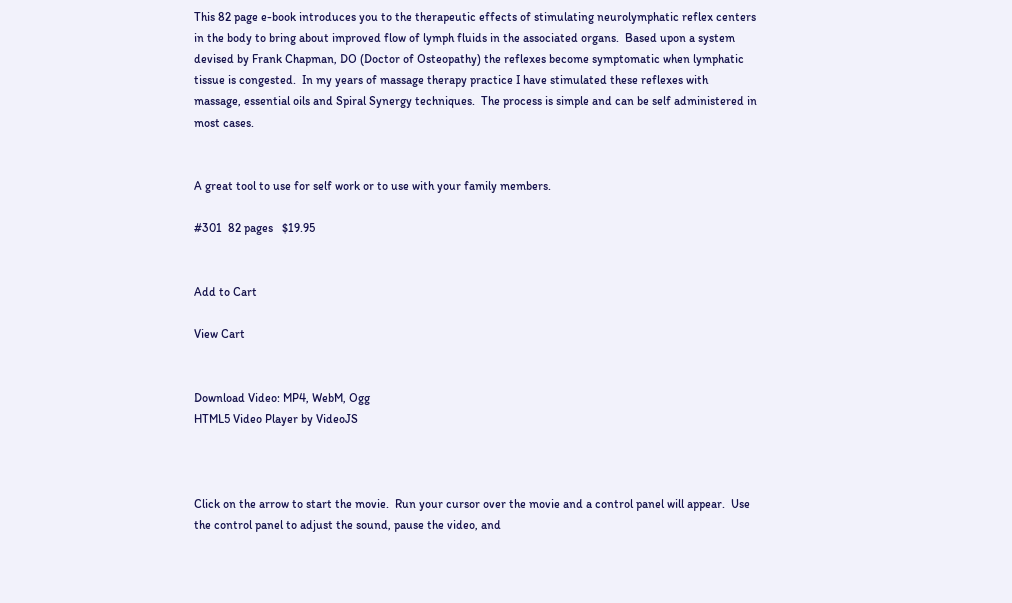This 82 page e-book introduces you to the therapeutic effects of stimulating neurolymphatic reflex centers in the body to bring about improved flow of lymph fluids in the associated organs.  Based upon a system devised by Frank Chapman, DO (Doctor of Osteopathy) the reflexes become symptomatic when lymphatic tissue is congested.  In my years of massage therapy practice I have stimulated these reflexes with massage, essential oils and Spiral Synergy techniques.  The process is simple and can be self administered in most cases.


A great tool to use for self work or to use with your family members.

#301  82 pages   $19.95


Add to Cart

View Cart


Download Video: MP4, WebM, Ogg
HTML5 Video Player by VideoJS



Click on the arrow to start the movie.  Run your cursor over the movie and a control panel will appear.  Use the control panel to adjust the sound, pause the video, and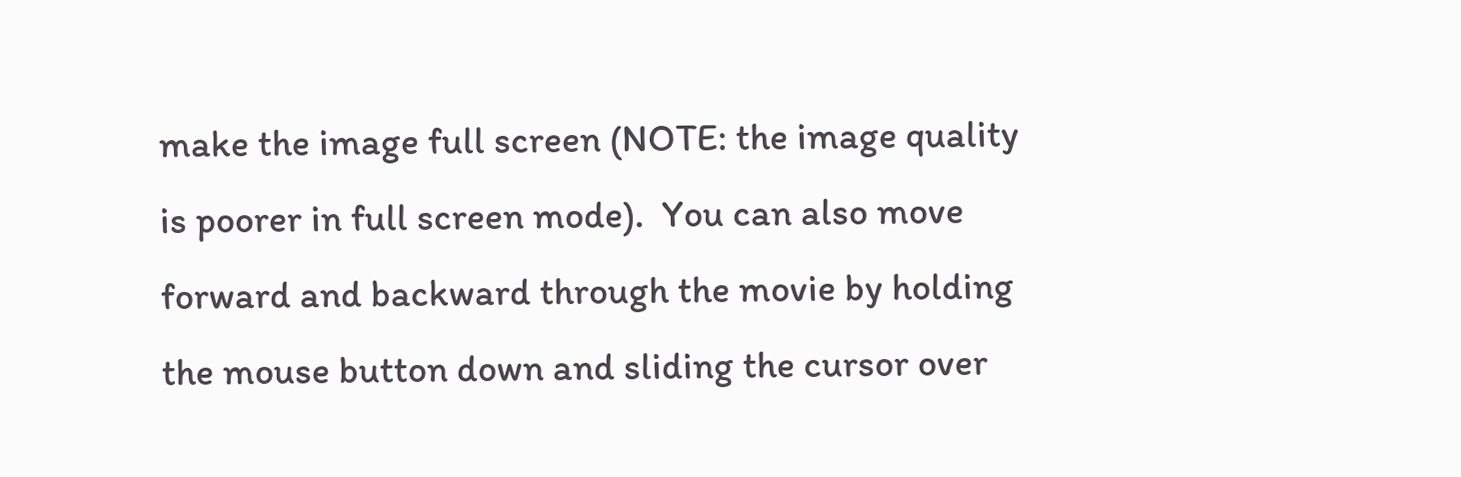make the image full screen (NOTE: the image quality is poorer in full screen mode).  You can also move forward and backward through the movie by holding the mouse button down and sliding the cursor over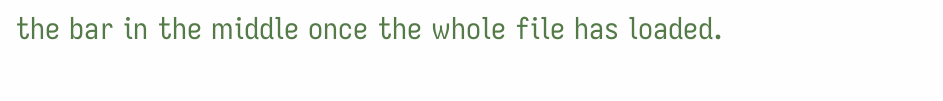the bar in the middle once the whole file has loaded.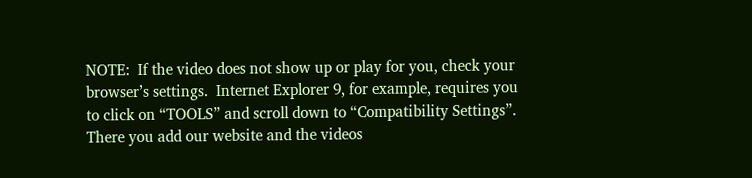NOTE:  If the video does not show up or play for you, check your browser’s settings.  Internet Explorer 9, for example, requires you to click on “TOOLS” and scroll down to “Compatibility Settings”.  There you add our website and the videos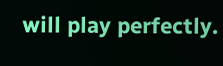will play perfectly.